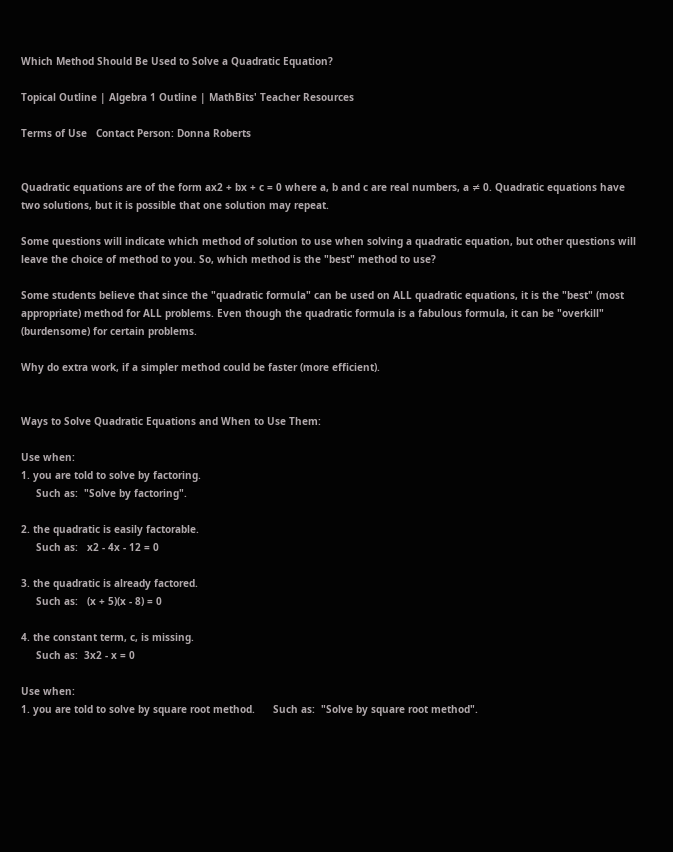Which Method Should Be Used to Solve a Quadratic Equation?

Topical Outline | Algebra 1 Outline | MathBits' Teacher Resources

Terms of Use   Contact Person: Donna Roberts


Quadratic equations are of the form ax2 + bx + c = 0 where a, b and c are real numbers, a ≠ 0. Quadratic equations have two solutions, but it is possible that one solution may repeat.

Some questions will indicate which method of solution to use when solving a quadratic equation, but other questions will leave the choice of method to you. So, which method is the "best" method to use?

Some students believe that since the "quadratic formula" can be used on ALL quadratic equations, it is the "best" (most appropriate) method for ALL problems. Even though the quadratic formula is a fabulous formula, it can be "overkill" (burdensome) for certain problems.

Why do extra work, if a simpler method could be faster (more efficient).


Ways to Solve Quadratic Equations and When to Use Them:

Use when:
1. you are told to solve by factoring.
     Such as:  "Solve by factoring".

2. the quadratic is easily factorable.
     Such as:   x2 - 4x - 12 = 0

3. the quadratic is already factored.
     Such as:   (x + 5)(x - 8) = 0

4. the constant term, c, is missing.
     Such as:  3x2 - x = 0

Use when:
1. you are told to solve by square root method.      Such as:  "Solve by square root method".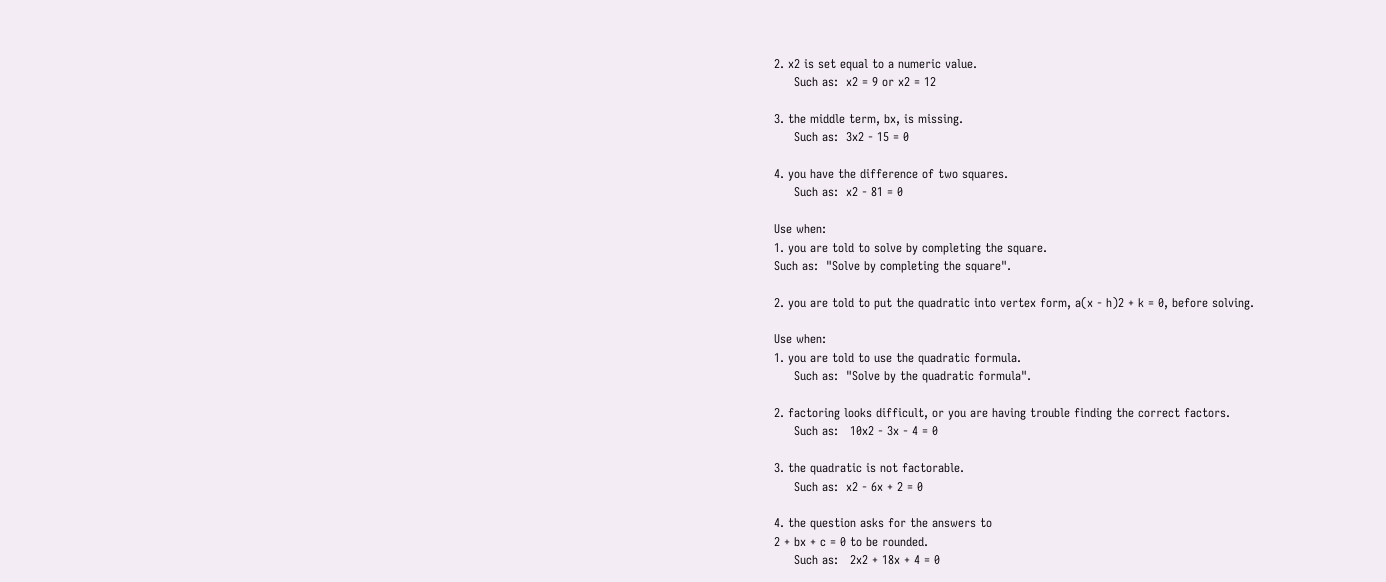2. x2 is set equal to a numeric value.
     Such as:  x2 = 9 or x2 = 12

3. the middle term, bx, is missing.
     Such as:  3x2 - 15 = 0

4. you have the difference of two squares.
     Such as:  x2 - 81 = 0

Use when:
1. you are told to solve by completing the square.
Such as:  "Solve by completing the square".

2. you are told to put the quadratic into vertex form, a(x - h)2 + k = 0, before solving.

Use when:
1. you are told to use the quadratic formula.
     Such as:  "Solve by the quadratic formula".

2. factoring looks difficult, or you are having trouble finding the correct factors.
     Such as:   10x2 - 3x - 4 = 0

3. the quadratic is not factorable.
     Such as:  x2 - 6x + 2 = 0

4. the question asks for the answers to
2 + bx + c = 0 to be rounded.
     Such as:   2x2 + 18x + 4 = 0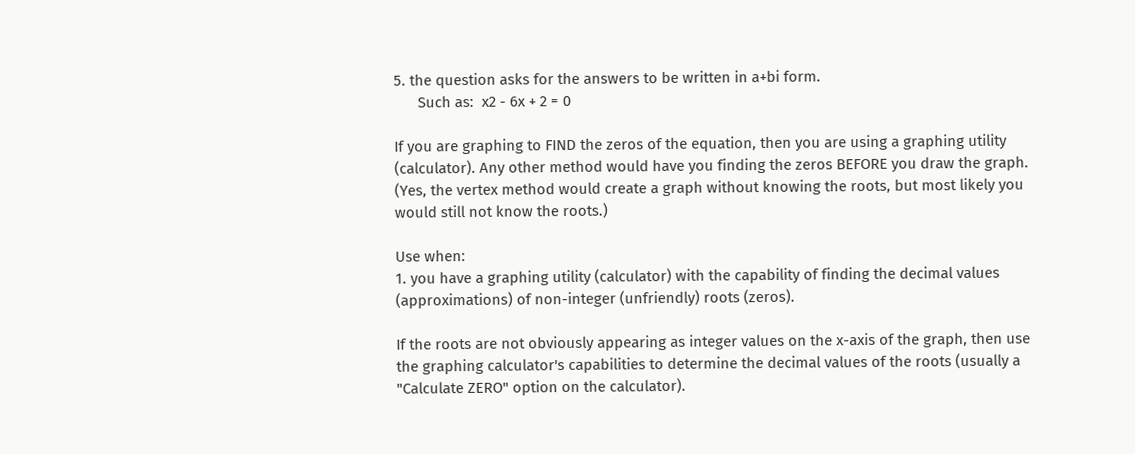5. the question asks for the answers to be written in a+bi form.
      Such as:  x2 - 6x + 2 = 0

If you are graphing to FIND the zeros of the equation, then you are using a graphing utility (calculator). Any other method would have you finding the zeros BEFORE you draw the graph.
(Yes, the vertex method would create a graph without knowing the roots, but most likely you would still not know the roots.)

Use when:
1. you have a graphing utility (calculator) with the capability of finding the decimal values (approximations) of non-integer (unfriendly) roots (zeros).

If the roots are not obviously appearing as integer values on the x-axis of the graph, then use the graphing calculator's capabilities to determine the decimal values of the roots (usually a "Calculate ZERO" option on the calculator).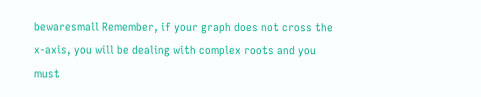bewaresmall Remember, if your graph does not cross the x-axis, you will be dealing with complex roots and you must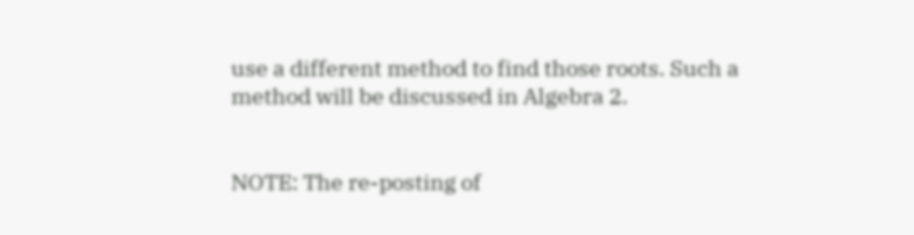use a different method to find those roots. Such a method will be discussed in Algebra 2.


NOTE: The re-posting of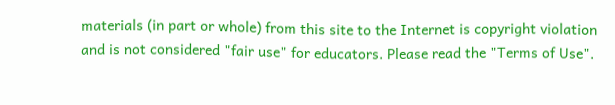materials (in part or whole) from this site to the Internet is copyright violation
and is not considered "fair use" for educators. Please read the "Terms of Use".